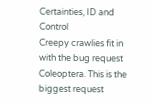Certainties, ID and Control
Creepy crawlies fit in with the bug request Coleoptera. This is the biggest request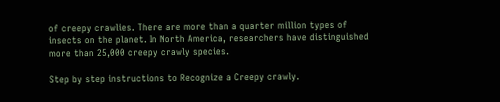of creepy crawlies. There are more than a quarter million types of insects on the planet. In North America, researchers have distinguished more than 25,000 creepy crawly species.

Step by step instructions to Recognize a Creepy crawly.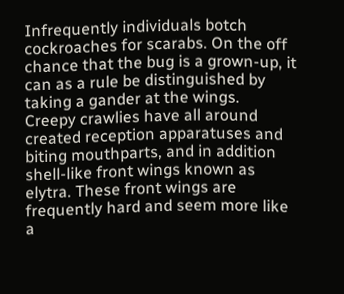Infrequently individuals botch cockroaches for scarabs. On the off chance that the bug is a grown-up, it can as a rule be distinguished by taking a gander at the wings.
Creepy crawlies have all around created reception apparatuses and biting mouthparts, and in addition shell-like front wings known as elytra. These front wings are frequently hard and seem more like a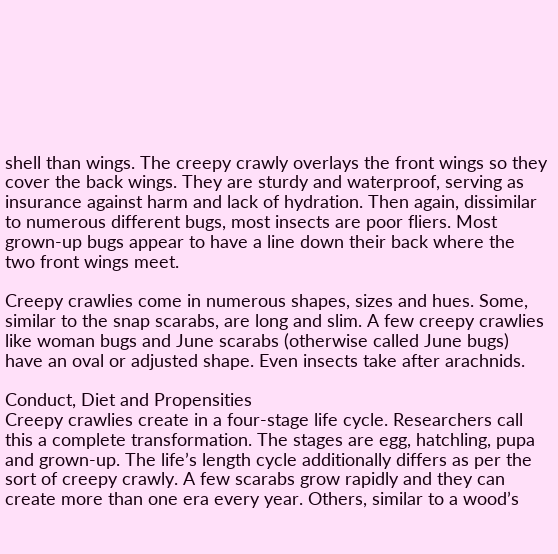shell than wings. The creepy crawly overlays the front wings so they cover the back wings. They are sturdy and waterproof, serving as insurance against harm and lack of hydration. Then again, dissimilar to numerous different bugs, most insects are poor fliers. Most grown-up bugs appear to have a line down their back where the two front wings meet.

Creepy crawlies come in numerous shapes, sizes and hues. Some, similar to the snap scarabs, are long and slim. A few creepy crawlies like woman bugs and June scarabs (otherwise called June bugs) have an oval or adjusted shape. Even insects take after arachnids.

Conduct, Diet and Propensities
Creepy crawlies create in a four-stage life cycle. Researchers call this a complete transformation. The stages are egg, hatchling, pupa and grown-up. The life’s length cycle additionally differs as per the sort of creepy crawly. A few scarabs grow rapidly and they can create more than one era every year. Others, similar to a wood’s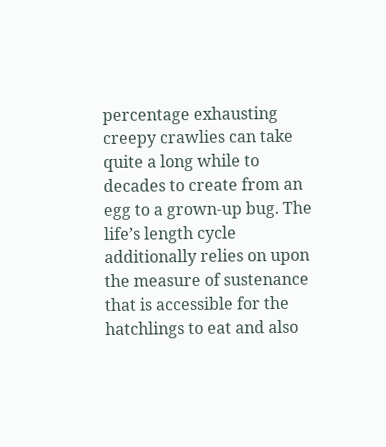percentage exhausting creepy crawlies can take quite a long while to decades to create from an egg to a grown-up bug. The life’s length cycle additionally relies on upon the measure of sustenance that is accessible for the hatchlings to eat and also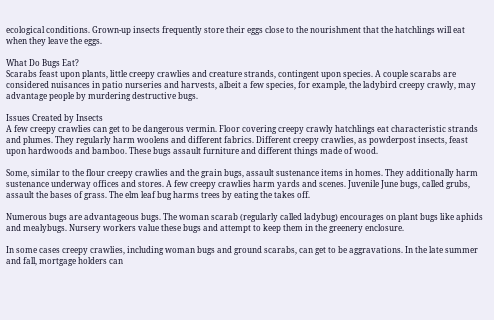ecological conditions. Grown-up insects frequently store their eggs close to the nourishment that the hatchlings will eat when they leave the eggs.

What Do Bugs Eat?
Scarabs feast upon plants, little creepy crawlies and creature strands, contingent upon species. A couple scarabs are considered nuisances in patio nurseries and harvests, albeit a few species, for example, the ladybird creepy crawly, may advantage people by murdering destructive bugs.

Issues Created by Insects
A few creepy crawlies can get to be dangerous vermin. Floor covering creepy crawly hatchlings eat characteristic strands and plumes. They regularly harm woolens and different fabrics. Different creepy crawlies, as powderpost insects, feast upon hardwoods and bamboo. These bugs assault furniture and different things made of wood.

Some, similar to the flour creepy crawlies and the grain bugs, assault sustenance items in homes. They additionally harm sustenance underway offices and stores. A few creepy crawlies harm yards and scenes. Juvenile June bugs, called grubs, assault the bases of grass. The elm leaf bug harms trees by eating the takes off.

Numerous bugs are advantageous bugs. The woman scarab (regularly called ladybug) encourages on plant bugs like aphids and mealybugs. Nursery workers value these bugs and attempt to keep them in the greenery enclosure.

In some cases creepy crawlies, including woman bugs and ground scarabs, can get to be aggravations. In the late summer and fall, mortgage holders can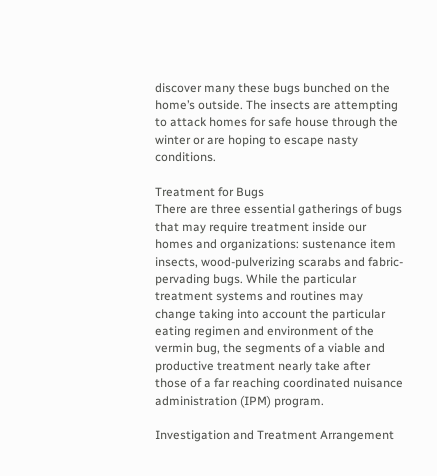discover many these bugs bunched on the home’s outside. The insects are attempting to attack homes for safe house through the winter or are hoping to escape nasty conditions.

Treatment for Bugs
There are three essential gatherings of bugs that may require treatment inside our homes and organizations: sustenance item insects, wood-pulverizing scarabs and fabric-pervading bugs. While the particular treatment systems and routines may change taking into account the particular eating regimen and environment of the vermin bug, the segments of a viable and productive treatment nearly take after those of a far reaching coordinated nuisance administration (IPM) program.

Investigation and Treatment Arrangement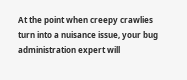At the point when creepy crawlies turn into a nuisance issue, your bug administration expert will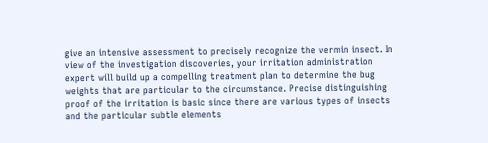give an intensive assessment to precisely recognize the vermin insect. In view of the investigation discoveries, your irritation administration expert will build up a compelling treatment plan to determine the bug weights that are particular to the circumstance. Precise distinguishing proof of the irritation is basic since there are various types of insects and the particular subtle elements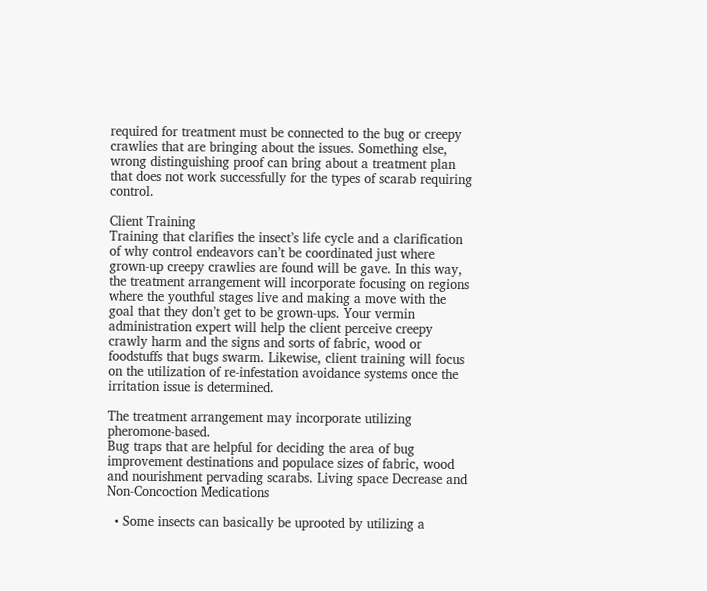required for treatment must be connected to the bug or creepy crawlies that are bringing about the issues. Something else, wrong distinguishing proof can bring about a treatment plan that does not work successfully for the types of scarab requiring control.

Client Training
Training that clarifies the insect’s life cycle and a clarification of why control endeavors can’t be coordinated just where grown-up creepy crawlies are found will be gave. In this way, the treatment arrangement will incorporate focusing on regions where the youthful stages live and making a move with the goal that they don’t get to be grown-ups. Your vermin administration expert will help the client perceive creepy crawly harm and the signs and sorts of fabric, wood or foodstuffs that bugs swarm. Likewise, client training will focus on the utilization of re-infestation avoidance systems once the irritation issue is determined.

The treatment arrangement may incorporate utilizing pheromone-based.
Bug traps that are helpful for deciding the area of bug improvement destinations and populace sizes of fabric, wood and nourishment pervading scarabs. Living space Decrease and Non-Concoction Medications

  • Some insects can basically be uprooted by utilizing a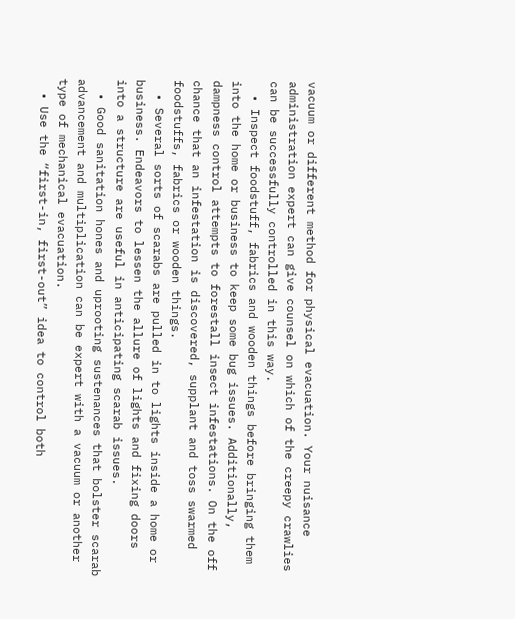vacuum or different method for physical evacuation. Your nuisance administration expert can give counsel on which of the creepy crawlies can be successfully controlled in this way.
  • Inspect foodstuff, fabrics and wooden things before bringing them into the home or business to keep some bug issues. Additionally, dampness control attempts to forestall insect infestations. On the off chance that an infestation is discovered, supplant and toss swarmed foodstuffs, fabrics or wooden things.
  • Several sorts of scarabs are pulled in to lights inside a home or business. Endeavors to lessen the allure of lights and fixing doors into a structure are useful in anticipating scarab issues.
  • Good sanitation hones and uprooting sustenances that bolster scarab advancement and multiplication can be expert with a vacuum or another type of mechanical evacuation.
  • Use the “first-in, first-out” idea to control both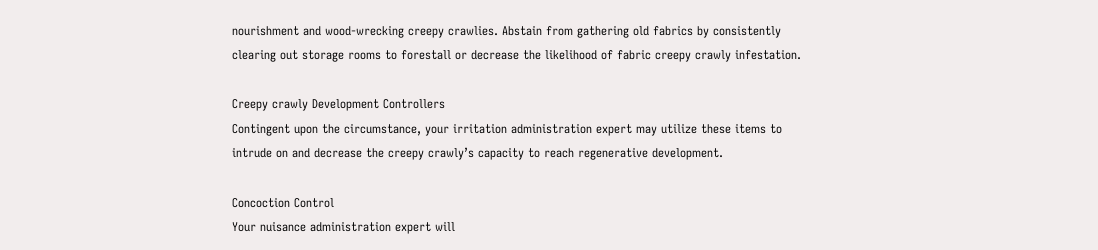nourishment and wood-wrecking creepy crawlies. Abstain from gathering old fabrics by consistently clearing out storage rooms to forestall or decrease the likelihood of fabric creepy crawly infestation.

Creepy crawly Development Controllers
Contingent upon the circumstance, your irritation administration expert may utilize these items to intrude on and decrease the creepy crawly’s capacity to reach regenerative development.

Concoction Control
Your nuisance administration expert will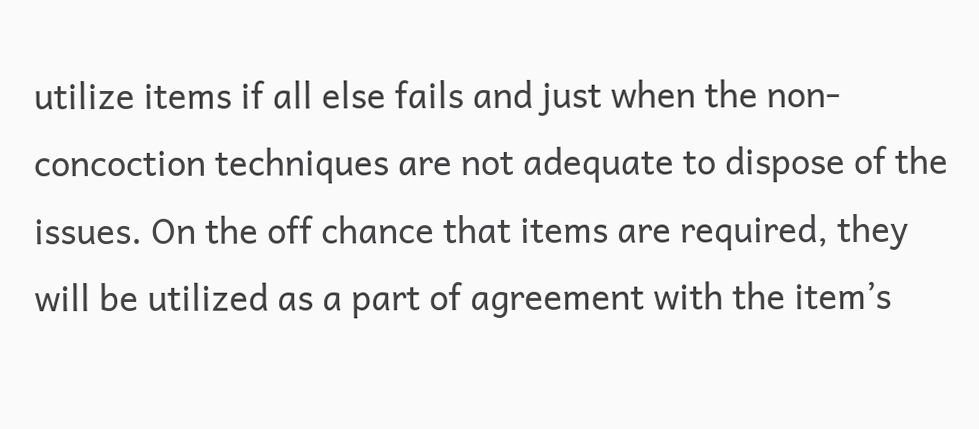utilize items if all else fails and just when the non-concoction techniques are not adequate to dispose of the issues. On the off chance that items are required, they will be utilized as a part of agreement with the item’s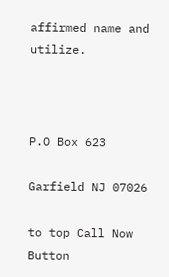affirmed name and utilize.



P.O Box 623

Garfield NJ 07026

to top Call Now Button